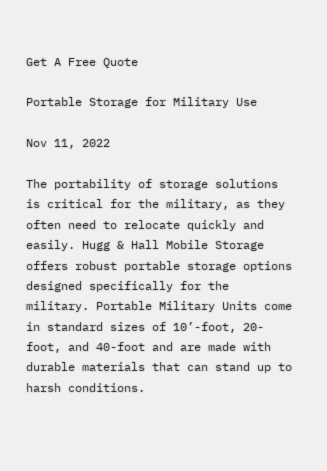Get A Free Quote

Portable Storage for Military Use

Nov 11, 2022

The portability of storage solutions is critical for the military, as they often need to relocate quickly and easily. Hugg & Hall Mobile Storage offers robust portable storage options designed specifically for the military. Portable Military Units come in standard sizes of 10’-foot, 20-foot, and 40-foot and are made with durable materials that can stand up to harsh conditions.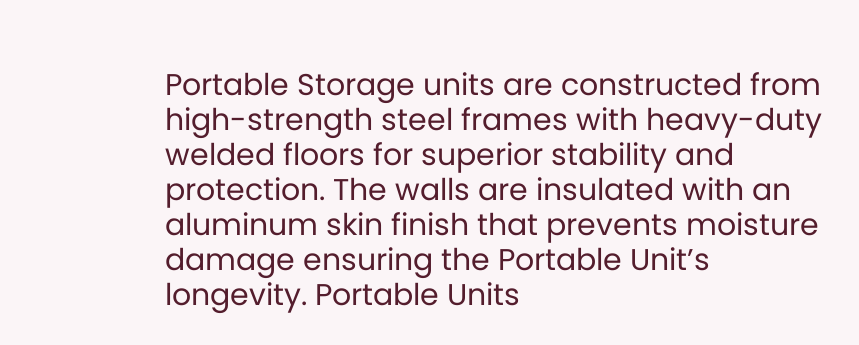Portable Storage units are constructed from high-strength steel frames with heavy-duty welded floors for superior stability and protection. The walls are insulated with an aluminum skin finish that prevents moisture damage ensuring the Portable Unit’s longevity. Portable Units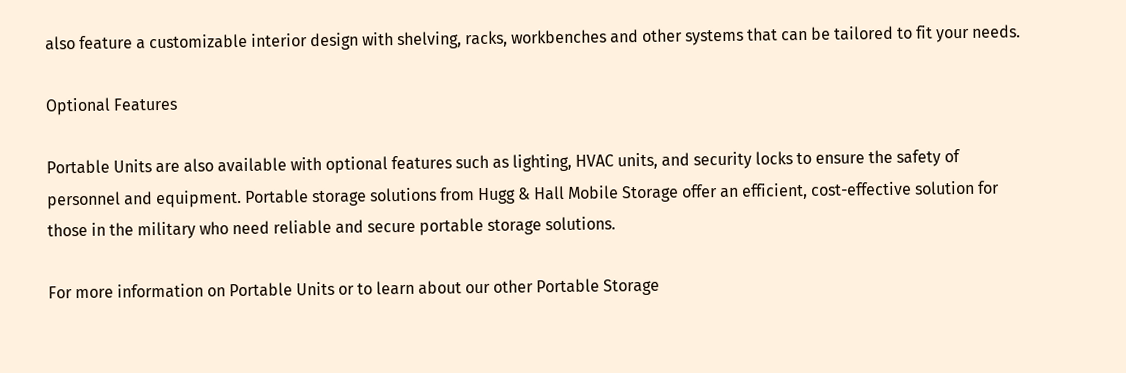also feature a customizable interior design with shelving, racks, workbenches and other systems that can be tailored to fit your needs.

Optional Features

Portable Units are also available with optional features such as lighting, HVAC units, and security locks to ensure the safety of personnel and equipment. Portable storage solutions from Hugg & Hall Mobile Storage offer an efficient, cost-effective solution for those in the military who need reliable and secure portable storage solutions.

For more information on Portable Units or to learn about our other Portable Storage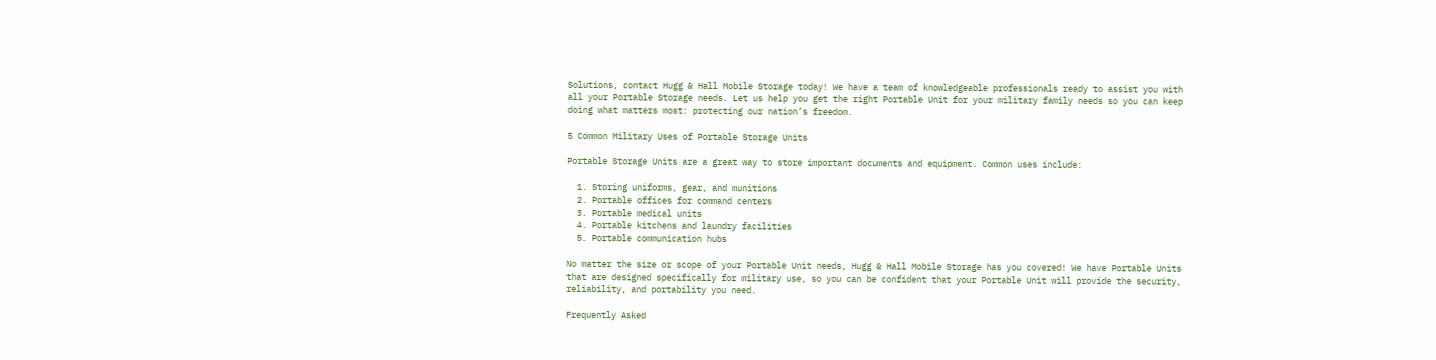Solutions, contact Hugg & Hall Mobile Storage today! We have a team of knowledgeable professionals ready to assist you with all your Portable Storage needs. Let us help you get the right Portable Unit for your military family needs so you can keep doing what matters most: protecting our nation’s freedom.

5 Common Military Uses of Portable Storage Units

Portable Storage Units are a great way to store important documents and equipment. Common uses include:

  1. Storing uniforms, gear, and munitions
  2. Portable offices for command centers
  3. Portable medical units
  4. Portable kitchens and laundry facilities
  5. Portable communication hubs

No matter the size or scope of your Portable Unit needs, Hugg & Hall Mobile Storage has you covered! We have Portable Units that are designed specifically for military use, so you can be confident that your Portable Unit will provide the security, reliability, and portability you need.

Frequently Asked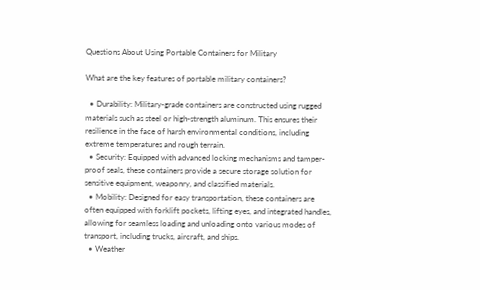Questions About Using Portable Containers for Military

What are the key features of portable military containers?

  • Durability: Military-grade containers are constructed using rugged materials such as steel or high-strength aluminum. This ensures their resilience in the face of harsh environmental conditions, including extreme temperatures and rough terrain.
  • Security: Equipped with advanced locking mechanisms and tamper-proof seals, these containers provide a secure storage solution for sensitive equipment, weaponry, and classified materials.
  • Mobility: Designed for easy transportation, these containers are often equipped with forklift pockets, lifting eyes, and integrated handles, allowing for seamless loading and unloading onto various modes of transport, including trucks, aircraft, and ships.
  • Weather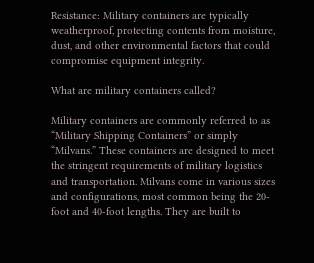Resistance: Military containers are typically weatherproof, protecting contents from moisture, dust, and other environmental factors that could compromise equipment integrity.

What are military containers called?

Military containers are commonly referred to as “Military Shipping Containers” or simply “Milvans.” These containers are designed to meet the stringent requirements of military logistics and transportation. Milvans come in various sizes and configurations, most common being the 20-foot and 40-foot lengths. They are built to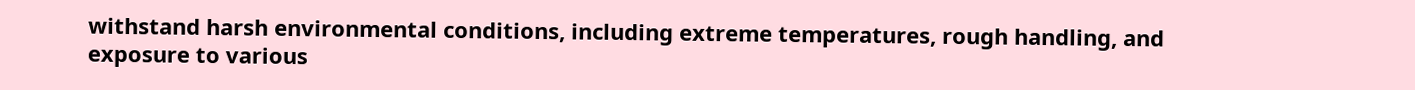withstand harsh environmental conditions, including extreme temperatures, rough handling, and exposure to various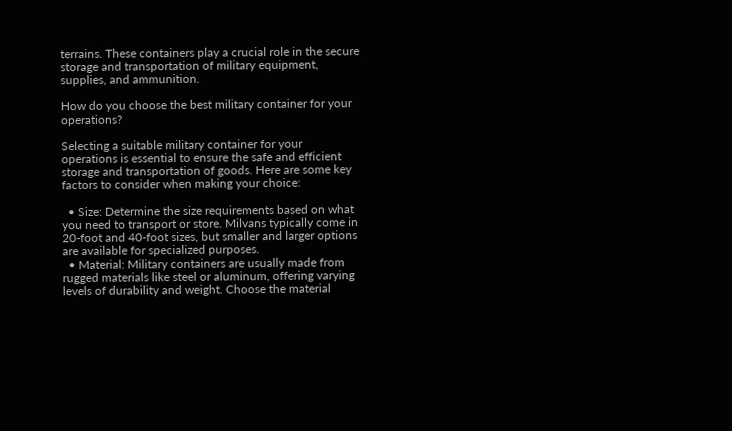terrains. These containers play a crucial role in the secure storage and transportation of military equipment, supplies, and ammunition.

How do you choose the best military container for your operations?

Selecting a suitable military container for your operations is essential to ensure the safe and efficient storage and transportation of goods. Here are some key factors to consider when making your choice:

  • Size: Determine the size requirements based on what you need to transport or store. Milvans typically come in 20-foot and 40-foot sizes, but smaller and larger options are available for specialized purposes.
  • Material: Military containers are usually made from rugged materials like steel or aluminum, offering varying levels of durability and weight. Choose the material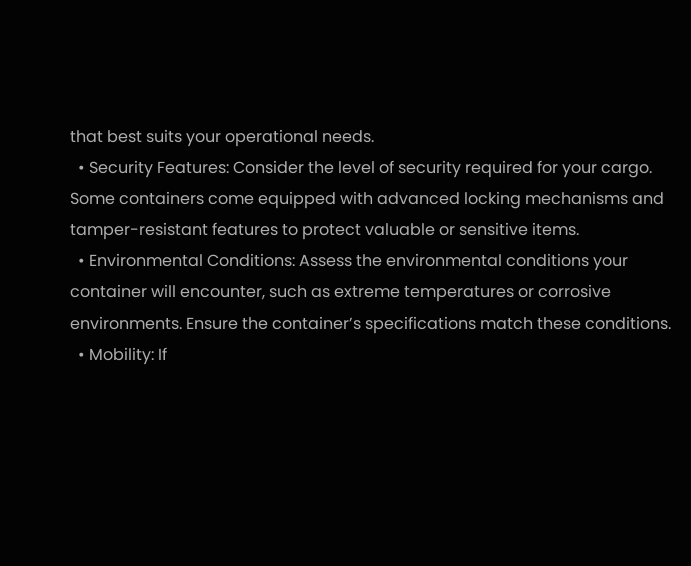that best suits your operational needs.
  • Security Features: Consider the level of security required for your cargo. Some containers come equipped with advanced locking mechanisms and tamper-resistant features to protect valuable or sensitive items.
  • Environmental Conditions: Assess the environmental conditions your container will encounter, such as extreme temperatures or corrosive environments. Ensure the container’s specifications match these conditions.
  • Mobility: If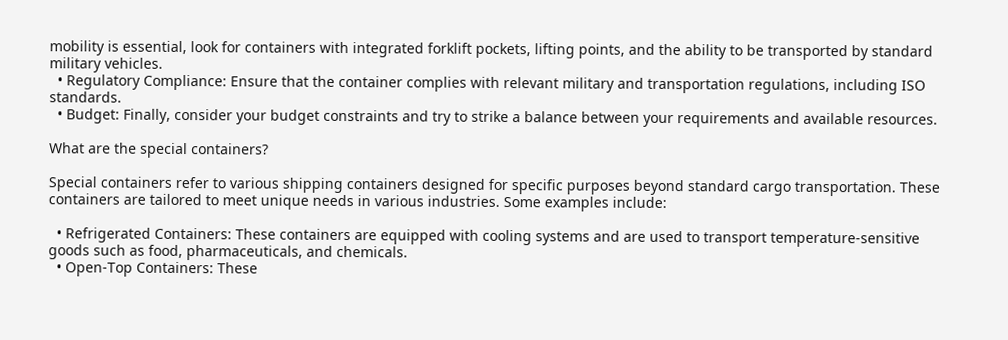mobility is essential, look for containers with integrated forklift pockets, lifting points, and the ability to be transported by standard military vehicles.
  • Regulatory Compliance: Ensure that the container complies with relevant military and transportation regulations, including ISO standards.
  • Budget: Finally, consider your budget constraints and try to strike a balance between your requirements and available resources.

What are the special containers?

Special containers refer to various shipping containers designed for specific purposes beyond standard cargo transportation. These containers are tailored to meet unique needs in various industries. Some examples include:

  • Refrigerated Containers: These containers are equipped with cooling systems and are used to transport temperature-sensitive goods such as food, pharmaceuticals, and chemicals.
  • Open-Top Containers: These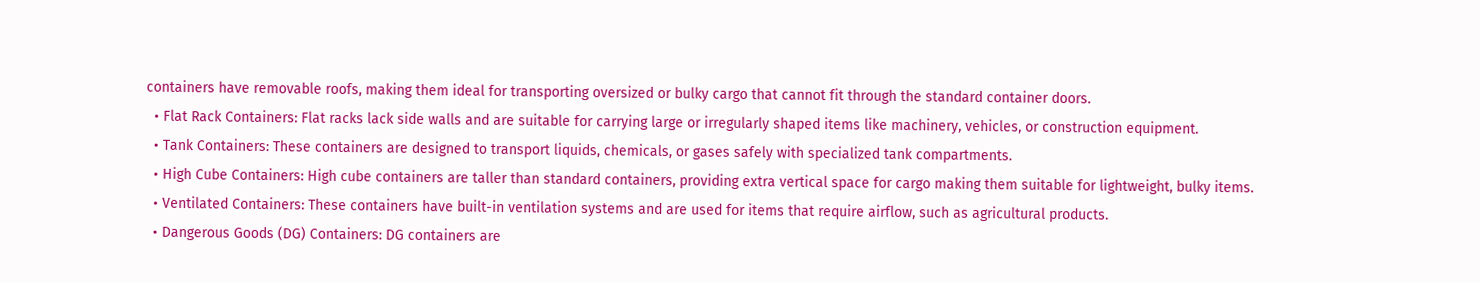containers have removable roofs, making them ideal for transporting oversized or bulky cargo that cannot fit through the standard container doors.
  • Flat Rack Containers: Flat racks lack side walls and are suitable for carrying large or irregularly shaped items like machinery, vehicles, or construction equipment.
  • Tank Containers: These containers are designed to transport liquids, chemicals, or gases safely with specialized tank compartments.
  • High Cube Containers: High cube containers are taller than standard containers, providing extra vertical space for cargo making them suitable for lightweight, bulky items.
  • Ventilated Containers: These containers have built-in ventilation systems and are used for items that require airflow, such as agricultural products.
  • Dangerous Goods (DG) Containers: DG containers are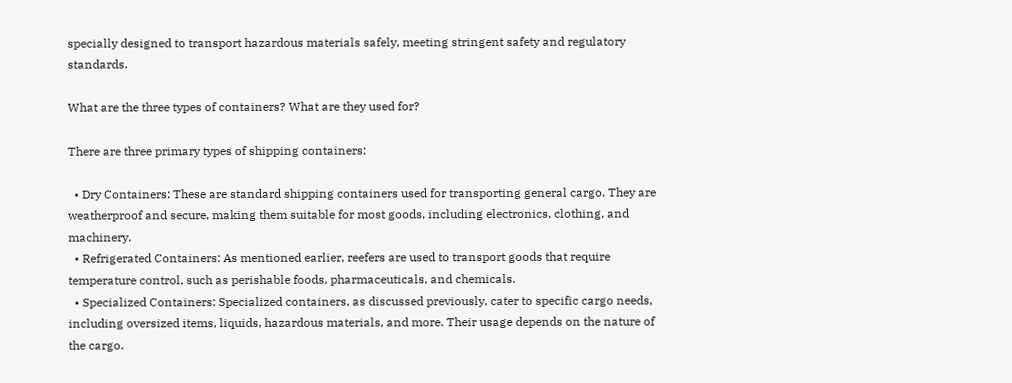specially designed to transport hazardous materials safely, meeting stringent safety and regulatory standards.

What are the three types of containers? What are they used for?

There are three primary types of shipping containers:

  • Dry Containers: These are standard shipping containers used for transporting general cargo. They are weatherproof and secure, making them suitable for most goods, including electronics, clothing, and machinery.
  • Refrigerated Containers: As mentioned earlier, reefers are used to transport goods that require temperature control, such as perishable foods, pharmaceuticals, and chemicals.
  • Specialized Containers: Specialized containers, as discussed previously, cater to specific cargo needs, including oversized items, liquids, hazardous materials, and more. Their usage depends on the nature of the cargo.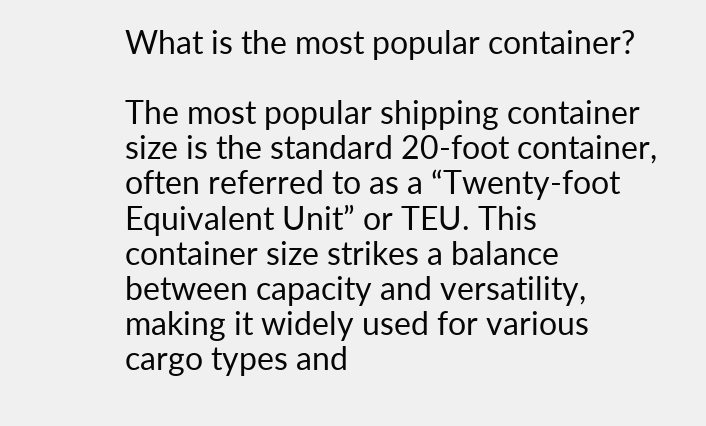What is the most popular container?

The most popular shipping container size is the standard 20-foot container, often referred to as a “Twenty-foot Equivalent Unit” or TEU. This container size strikes a balance between capacity and versatility, making it widely used for various cargo types and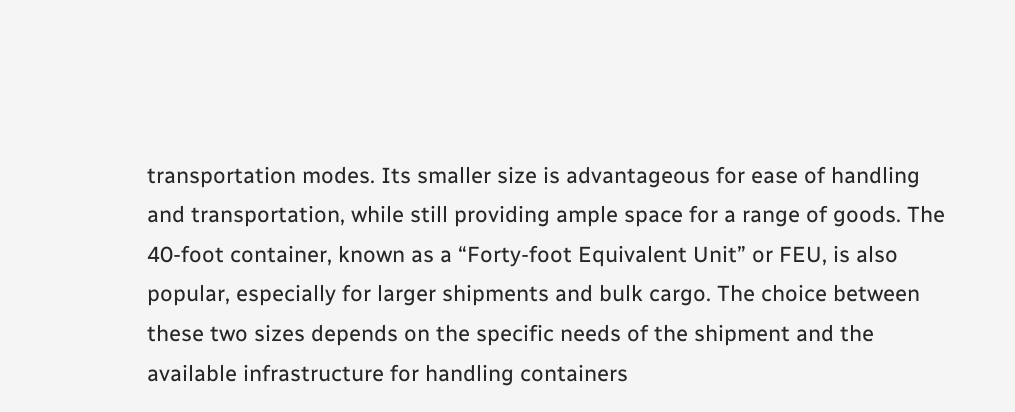transportation modes. Its smaller size is advantageous for ease of handling and transportation, while still providing ample space for a range of goods. The 40-foot container, known as a “Forty-foot Equivalent Unit” or FEU, is also popular, especially for larger shipments and bulk cargo. The choice between these two sizes depends on the specific needs of the shipment and the available infrastructure for handling containers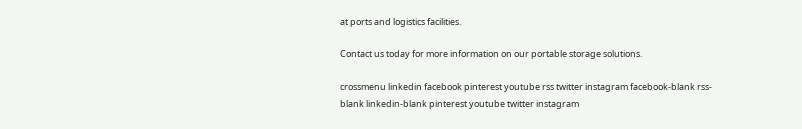at ports and logistics facilities.

Contact us today for more information on our portable storage solutions.

crossmenu linkedin facebook pinterest youtube rss twitter instagram facebook-blank rss-blank linkedin-blank pinterest youtube twitter instagram